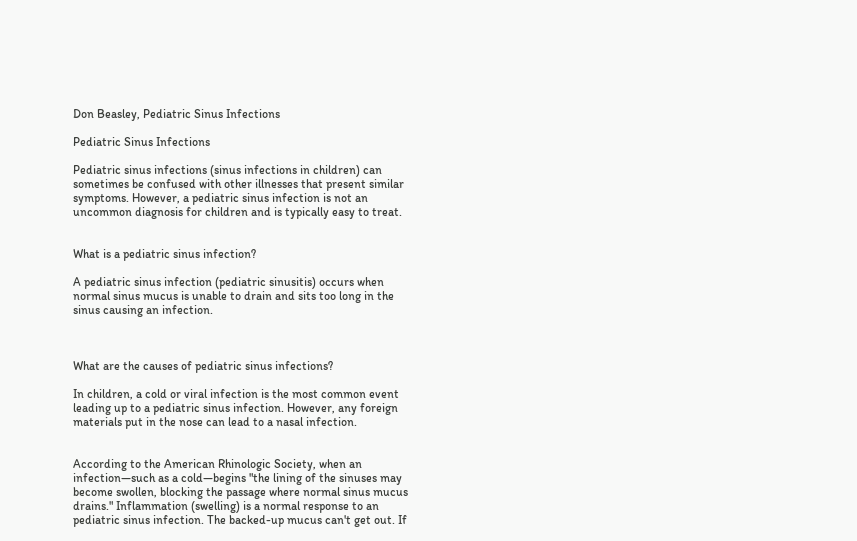Don Beasley, Pediatric Sinus Infections

Pediatric Sinus Infections

Pediatric sinus infections (sinus infections in children) can sometimes be confused with other illnesses that present similar symptoms. However, a pediatric sinus infection is not an uncommon diagnosis for children and is typically easy to treat.


What is a pediatric sinus infection?

A pediatric sinus infection (pediatric sinusitis) occurs when normal sinus mucus is unable to drain and sits too long in the sinus causing an infection.



What are the causes of pediatric sinus infections?

In children, a cold or viral infection is the most common event leading up to a pediatric sinus infection. However, any foreign materials put in the nose can lead to a nasal infection.


According to the American Rhinologic Society, when an infection—such as a cold—begins "the lining of the sinuses may become swollen, blocking the passage where normal sinus mucus drains." Inflammation (swelling) is a normal response to an pediatric sinus infection. The backed-up mucus can't get out. If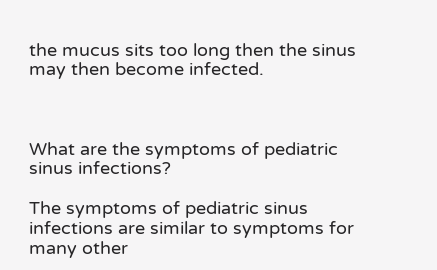the mucus sits too long then the sinus may then become infected.



What are the symptoms of pediatric sinus infections?

The symptoms of pediatric sinus infections are similar to symptoms for many other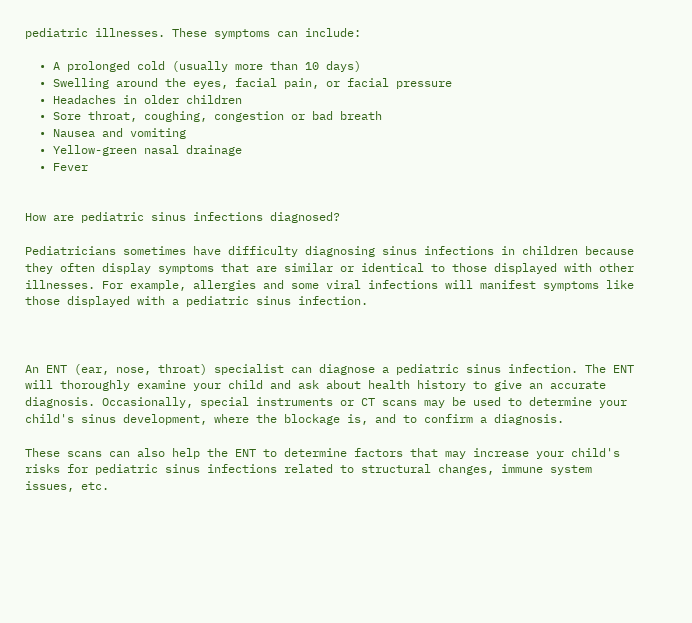pediatric illnesses. These symptoms can include:

  • A prolonged cold (usually more than 10 days)
  • Swelling around the eyes, facial pain, or facial pressure
  • Headaches in older children
  • Sore throat, coughing, congestion or bad breath
  • Nausea and vomiting
  • Yellow-green nasal drainage
  • Fever


How are pediatric sinus infections diagnosed?

Pediatricians sometimes have difficulty diagnosing sinus infections in children because they often display symptoms that are similar or identical to those displayed with other illnesses. For example, allergies and some viral infections will manifest symptoms like those displayed with a pediatric sinus infection.



An ENT (ear, nose, throat) specialist can diagnose a pediatric sinus infection. The ENT will thoroughly examine your child and ask about health history to give an accurate diagnosis. Occasionally, special instruments or CT scans may be used to determine your child's sinus development, where the blockage is, and to confirm a diagnosis.

These scans can also help the ENT to determine factors that may increase your child's risks for pediatric sinus infections related to structural changes, immune system issues, etc.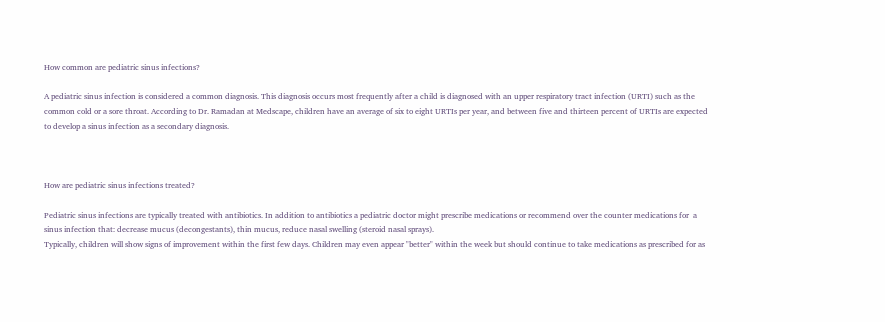How common are pediatric sinus infections?

A pediatric sinus infection is considered a common diagnosis. This diagnosis occurs most frequently after a child is diagnosed with an upper respiratory tract infection (URTI) such as the common cold or a sore throat. According to Dr. Ramadan at Medscape, children have an average of six to eight URTIs per year, and between five and thirteen percent of URTIs are expected to develop a sinus infection as a secondary diagnosis.



How are pediatric sinus infections treated?

Pediatric sinus infections are typically treated with antibiotics. In addition to antibiotics a pediatric doctor might prescribe medications or recommend over the counter medications for  a sinus infection that: decrease mucus (decongestants), thin mucus, reduce nasal swelling (steroid nasal sprays).
Typically, children will show signs of improvement within the first few days. Children may even appear "better" within the week but should continue to take medications as prescribed for as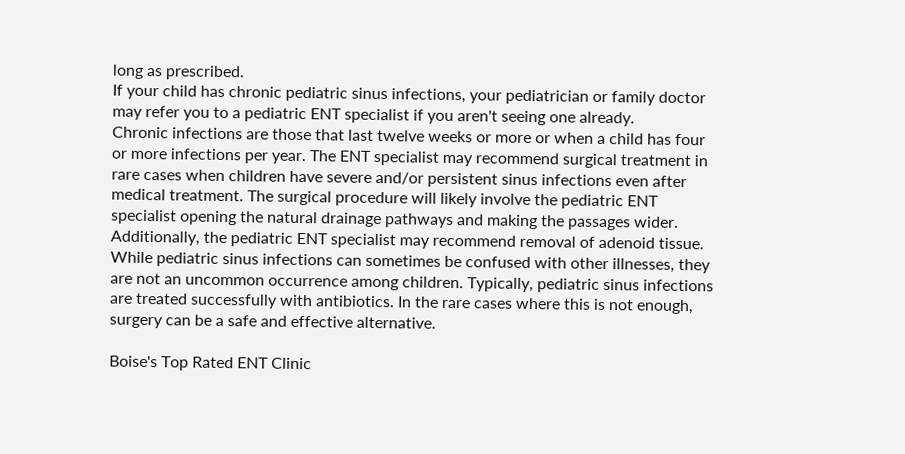long as prescribed.
If your child has chronic pediatric sinus infections, your pediatrician or family doctor may refer you to a pediatric ENT specialist if you aren't seeing one already.
Chronic infections are those that last twelve weeks or more or when a child has four or more infections per year. The ENT specialist may recommend surgical treatment in rare cases when children have severe and/or persistent sinus infections even after medical treatment. The surgical procedure will likely involve the pediatric ENT specialist opening the natural drainage pathways and making the passages wider. Additionally, the pediatric ENT specialist may recommend removal of adenoid tissue.
While pediatric sinus infections can sometimes be confused with other illnesses, they are not an uncommon occurrence among children. Typically, pediatric sinus infections are treated successfully with antibiotics. In the rare cases where this is not enough, surgery can be a safe and effective alternative.

Boise's Top Rated ENT Clinic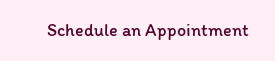Schedule an Appointment